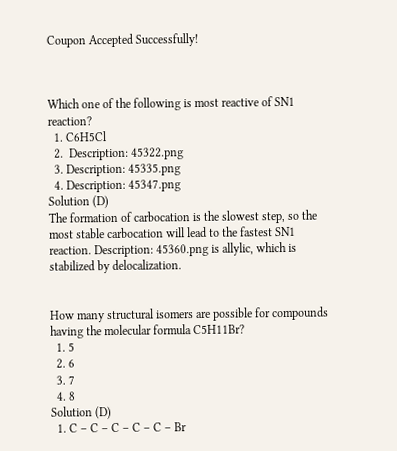Coupon Accepted Successfully!



Which one of the following is most reactive of SN1 reaction?
  1. C6H5Cl
  2.  Description: 45322.png
  3. Description: 45335.png
  4. Description: 45347.png
Solution (D)
The formation of carbocation is the slowest step, so the most stable carbocation will lead to the fastest SN1 reaction. Description: 45360.png is allylic, which is stabilized by delocalization.


How many structural isomers are possible for compounds having the molecular formula C5H11Br?
  1. 5
  2. 6
  3. 7
  4. 8
Solution (D)
  1. C – C – C – C – C – Br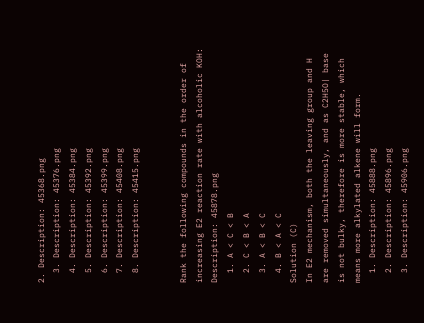2. Description: 45368.png
  3. Description: 45376.png
  4. Description: 45384.png
  5. Description: 45392.png
  6. Description: 45399.png
  7. Description: 45408.png
  8. Description: 45415.png


Rank the following compounds in the order of increasing E2 reaction rate with alcoholic KOH:
Description: 45878.png
  1. A < C < B
  2. C < B < A
  3. A < B < C
  4. B < A < C
Solution (C)
In E2 mechanism, both the leaving group and H are removed simultaneously, and as C2H5O| base is not bulky, therefore is more stable, which means more alkylated alkene will form.
  1. Description: 45888.png
  2. Description: 45896.png
  3. Description: 45906.png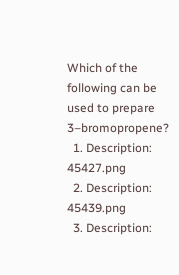Which of the following can be used to prepare 3–bromopropene?
  1. Description: 45427.png
  2. Description: 45439.png
  3. Description: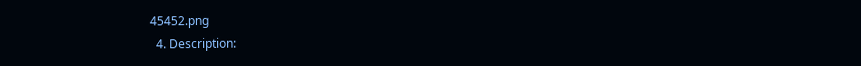45452.png
  4. Description: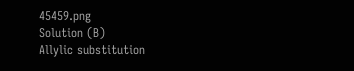45459.png
Solution (B)
Allylic substitution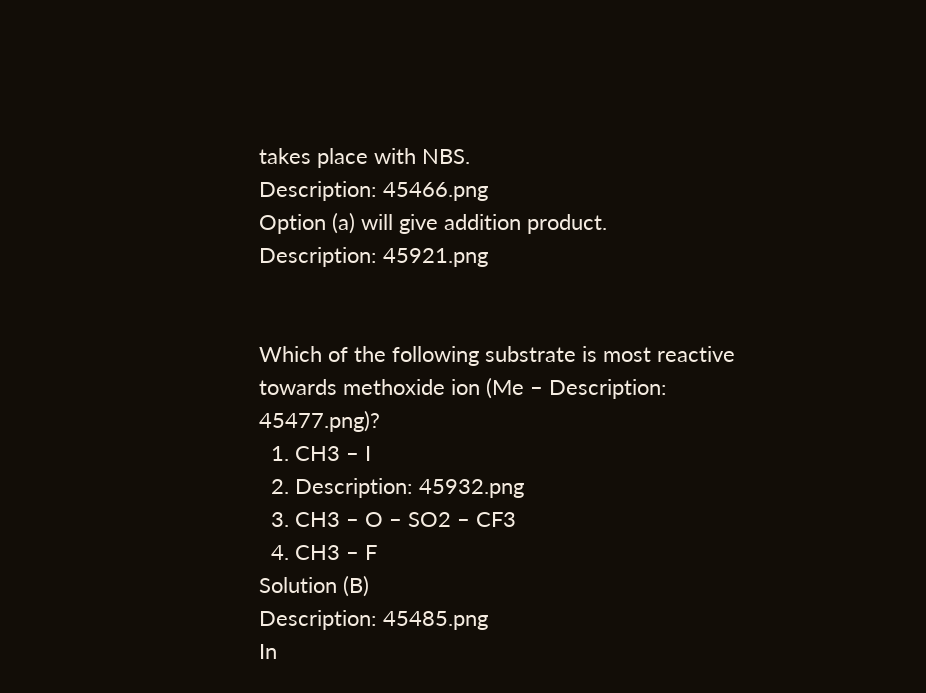takes place with NBS.
Description: 45466.png
Option (a) will give addition product.
Description: 45921.png


Which of the following substrate is most reactive towards methoxide ion (Me – Description: 45477.png)?
  1. CH3 – I
  2. Description: 45932.png
  3. CH3 – O – SO2 – CF3
  4. CH3 – F
Solution (B)
Description: 45485.png
In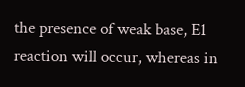the presence of weak base, E1 reaction will occur, whereas in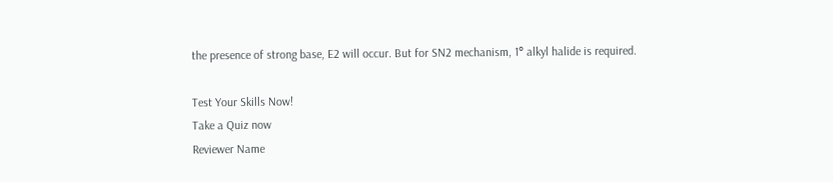the presence of strong base, E2 will occur. But for SN2 mechanism, 1° alkyl halide is required.

Test Your Skills Now!
Take a Quiz now
Reviewer Name